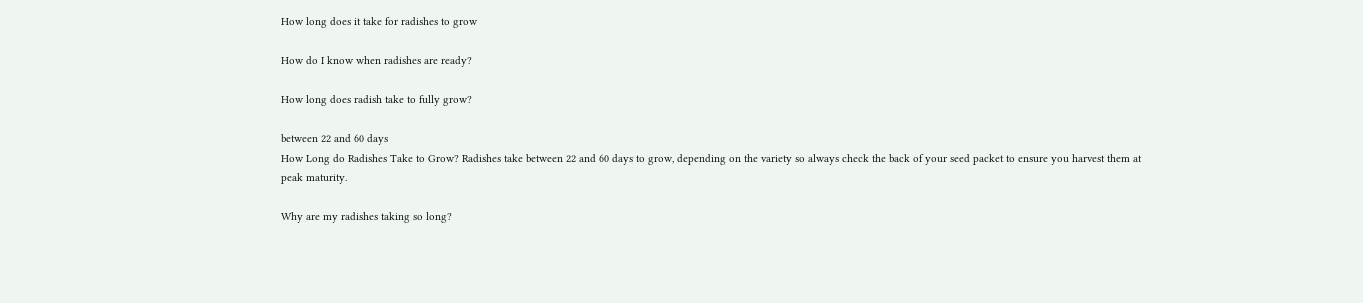How long does it take for radishes to grow

How do I know when radishes are ready?

How long does radish take to fully grow?

between 22 and 60 days
How Long do Radishes Take to Grow? Radishes take between 22 and 60 days to grow, depending on the variety so always check the back of your seed packet to ensure you harvest them at peak maturity.

Why are my radishes taking so long?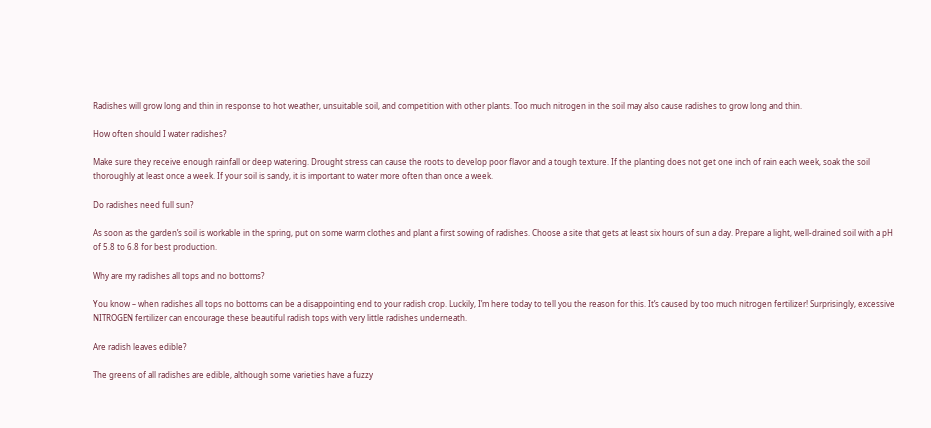Radishes will grow long and thin in response to hot weather, unsuitable soil, and competition with other plants. Too much nitrogen in the soil may also cause radishes to grow long and thin.

How often should I water radishes?

Make sure they receive enough rainfall or deep watering. Drought stress can cause the roots to develop poor flavor and a tough texture. If the planting does not get one inch of rain each week, soak the soil thoroughly at least once a week. If your soil is sandy, it is important to water more often than once a week.

Do radishes need full sun?

As soon as the garden’s soil is workable in the spring, put on some warm clothes and plant a first sowing of radishes. Choose a site that gets at least six hours of sun a day. Prepare a light, well-drained soil with a pH of 5.8 to 6.8 for best production.

Why are my radishes all tops and no bottoms?

You know – when radishes all tops no bottoms can be a disappointing end to your radish crop. Luckily, I’m here today to tell you the reason for this. It’s caused by too much nitrogen fertilizer! Surprisingly, excessive NITROGEN fertilizer can encourage these beautiful radish tops with very little radishes underneath.

Are radish leaves edible?

The greens of all radishes are edible, although some varieties have a fuzzy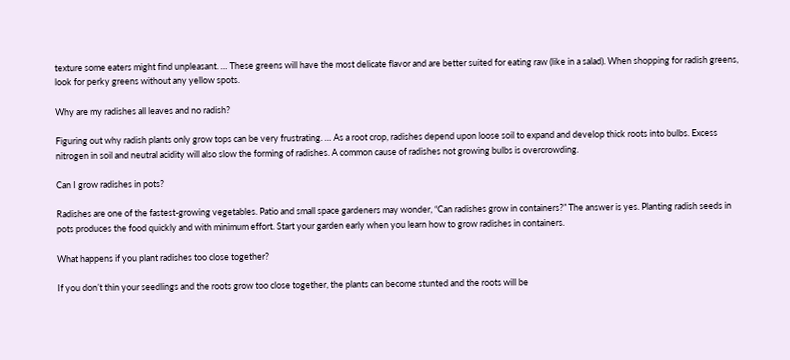texture some eaters might find unpleasant. … These greens will have the most delicate flavor and are better suited for eating raw (like in a salad). When shopping for radish greens, look for perky greens without any yellow spots.

Why are my radishes all leaves and no radish?

Figuring out why radish plants only grow tops can be very frustrating. … As a root crop, radishes depend upon loose soil to expand and develop thick roots into bulbs. Excess nitrogen in soil and neutral acidity will also slow the forming of radishes. A common cause of radishes not growing bulbs is overcrowding.

Can I grow radishes in pots?

Radishes are one of the fastest-growing vegetables. Patio and small space gardeners may wonder, “Can radishes grow in containers?” The answer is yes. Planting radish seeds in pots produces the food quickly and with minimum effort. Start your garden early when you learn how to grow radishes in containers.

What happens if you plant radishes too close together?

If you don’t thin your seedlings and the roots grow too close together, the plants can become stunted and the roots will be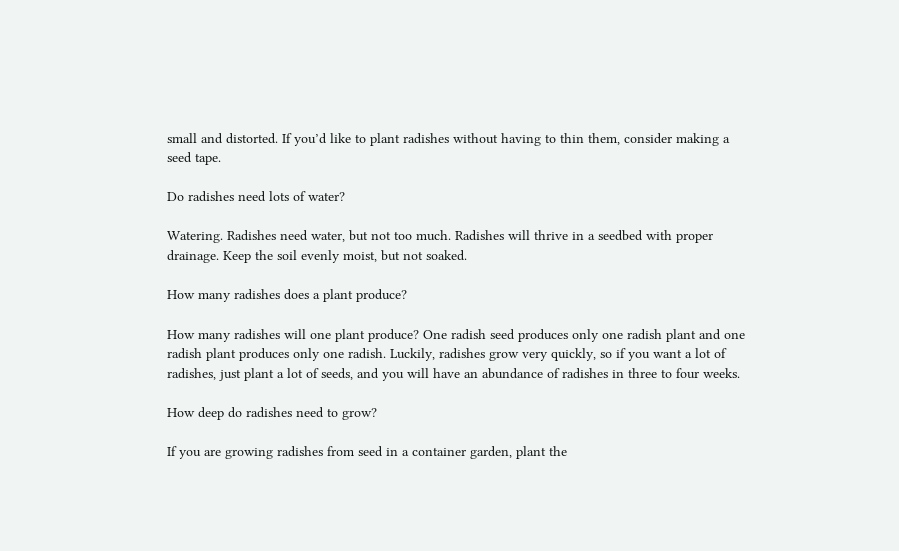small and distorted. If you’d like to plant radishes without having to thin them, consider making a seed tape.

Do radishes need lots of water?

Watering. Radishes need water, but not too much. Radishes will thrive in a seedbed with proper drainage. Keep the soil evenly moist, but not soaked.

How many radishes does a plant produce?

How many radishes will one plant produce? One radish seed produces only one radish plant and one radish plant produces only one radish. Luckily, radishes grow very quickly, so if you want a lot of radishes, just plant a lot of seeds, and you will have an abundance of radishes in three to four weeks.

How deep do radishes need to grow?

If you are growing radishes from seed in a container garden, plant the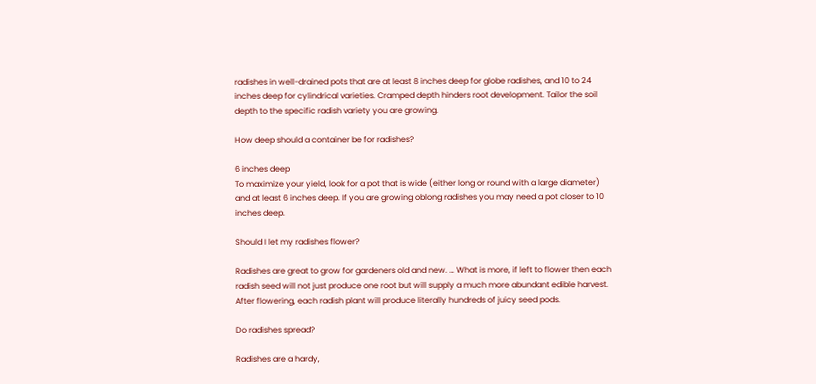radishes in well-drained pots that are at least 8 inches deep for globe radishes, and 10 to 24 inches deep for cylindrical varieties. Cramped depth hinders root development. Tailor the soil depth to the specific radish variety you are growing.

How deep should a container be for radishes?

6 inches deep
To maximize your yield, look for a pot that is wide (either long or round with a large diameter) and at least 6 inches deep. If you are growing oblong radishes you may need a pot closer to 10 inches deep.

Should I let my radishes flower?

Radishes are great to grow for gardeners old and new. … What is more, if left to flower then each radish seed will not just produce one root but will supply a much more abundant edible harvest. After flowering, each radish plant will produce literally hundreds of juicy seed pods.

Do radishes spread?

Radishes are a hardy,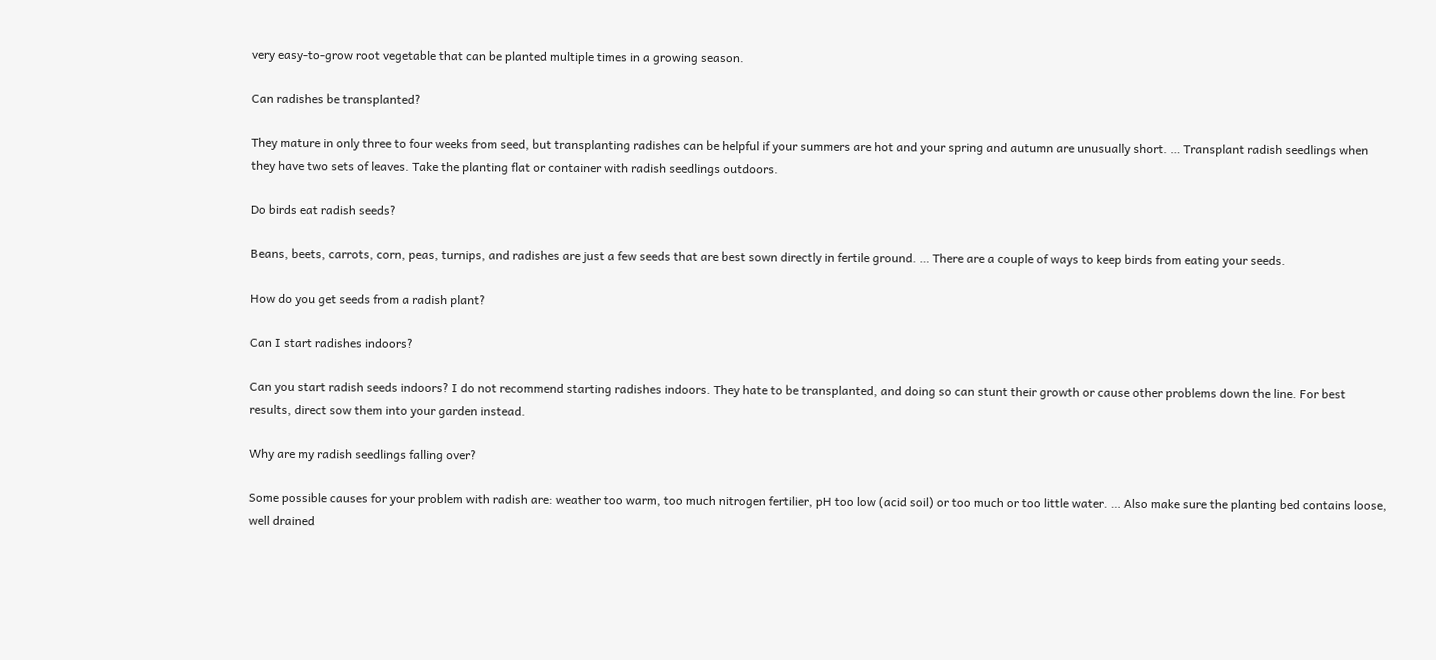very easy-to-grow root vegetable that can be planted multiple times in a growing season.

Can radishes be transplanted?

They mature in only three to four weeks from seed, but transplanting radishes can be helpful if your summers are hot and your spring and autumn are unusually short. … Transplant radish seedlings when they have two sets of leaves. Take the planting flat or container with radish seedlings outdoors.

Do birds eat radish seeds?

Beans, beets, carrots, corn, peas, turnips, and radishes are just a few seeds that are best sown directly in fertile ground. … There are a couple of ways to keep birds from eating your seeds.

How do you get seeds from a radish plant?

Can I start radishes indoors?

Can you start radish seeds indoors? I do not recommend starting radishes indoors. They hate to be transplanted, and doing so can stunt their growth or cause other problems down the line. For best results, direct sow them into your garden instead.

Why are my radish seedlings falling over?

Some possible causes for your problem with radish are: weather too warm, too much nitrogen fertilier, pH too low (acid soil) or too much or too little water. … Also make sure the planting bed contains loose, well drained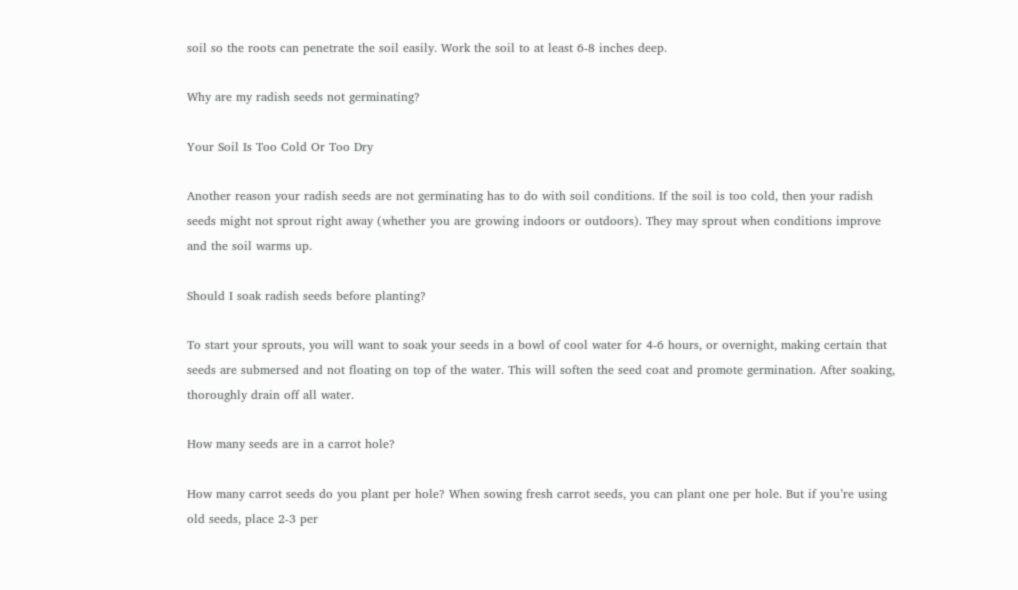soil so the roots can penetrate the soil easily. Work the soil to at least 6-8 inches deep.

Why are my radish seeds not germinating?

Your Soil Is Too Cold Or Too Dry

Another reason your radish seeds are not germinating has to do with soil conditions. If the soil is too cold, then your radish seeds might not sprout right away (whether you are growing indoors or outdoors). They may sprout when conditions improve and the soil warms up.

Should I soak radish seeds before planting?

To start your sprouts, you will want to soak your seeds in a bowl of cool water for 4-6 hours, or overnight, making certain that seeds are submersed and not floating on top of the water. This will soften the seed coat and promote germination. After soaking, thoroughly drain off all water.

How many seeds are in a carrot hole?

How many carrot seeds do you plant per hole? When sowing fresh carrot seeds, you can plant one per hole. But if you’re using old seeds, place 2-3 per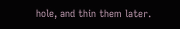hole, and thin them later.